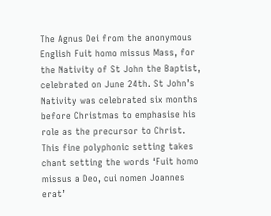The Agnus Dei from the anonymous English Fuit homo missus Mass, for the Nativity of St John the Baptist, celebrated on June 24th. St John’s Nativity was celebrated six months before Christmas to emphasise his role as the precursor to Christ. This fine polyphonic setting takes chant setting the words ‘Fuit homo missus a Deo, cui nomen Joannes erat’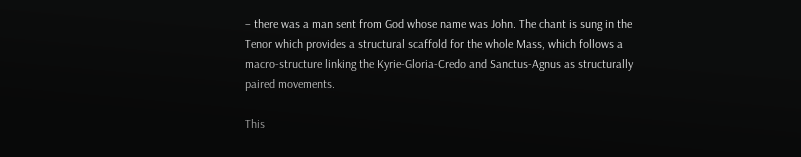– there was a man sent from God whose name was John. The chant is sung in the Tenor which provides a structural scaffold for the whole Mass, which follows a macro-structure linking the Kyrie-Gloria-Credo and Sanctus-Agnus as structurally paired movements.

This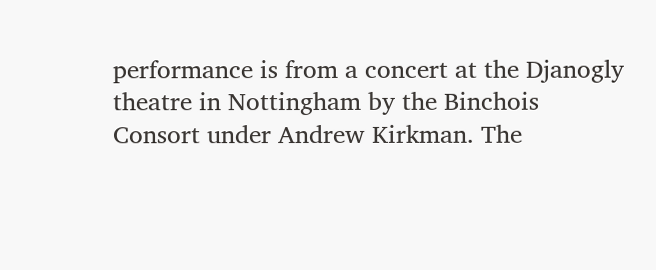performance is from a concert at the Djanogly theatre in Nottingham by the Binchois Consort under Andrew Kirkman. The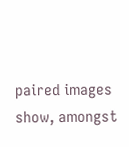paired images show, amongst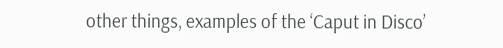other things, examples of the ‘Caput in Disco’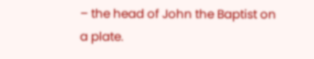– the head of John the Baptist on a plate.